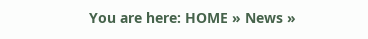You are here: HOME » News »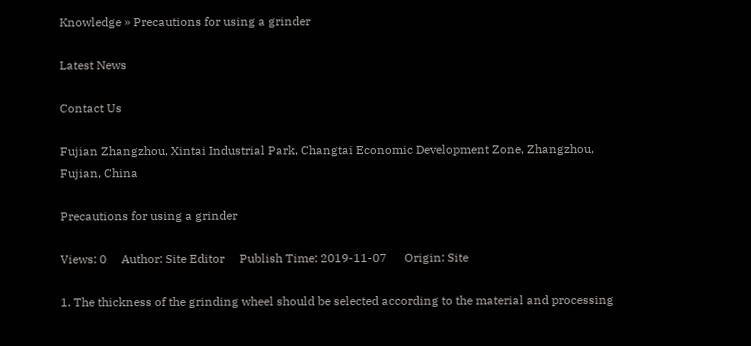Knowledge » Precautions for using a grinder

Latest News

Contact Us

Fujian Zhangzhou, Xintai Industrial Park, Changtai Economic Development Zone, Zhangzhou, Fujian, China

Precautions for using a grinder

Views: 0     Author: Site Editor     Publish Time: 2019-11-07      Origin: Site

1. The thickness of the grinding wheel should be selected according to the material and processing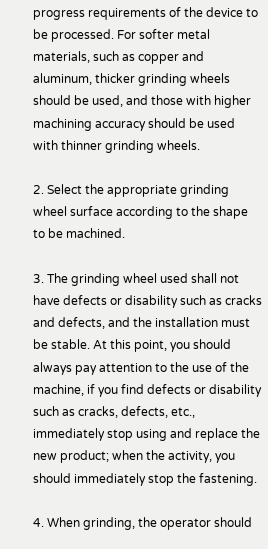progress requirements of the device to be processed. For softer metal materials, such as copper and aluminum, thicker grinding wheels should be used, and those with higher machining accuracy should be used with thinner grinding wheels.

2. Select the appropriate grinding wheel surface according to the shape to be machined.

3. The grinding wheel used shall not have defects or disability such as cracks and defects, and the installation must be stable. At this point, you should always pay attention to the use of the machine, if you find defects or disability such as cracks, defects, etc., immediately stop using and replace the new product; when the activity, you should immediately stop the fastening.

4. When grinding, the operator should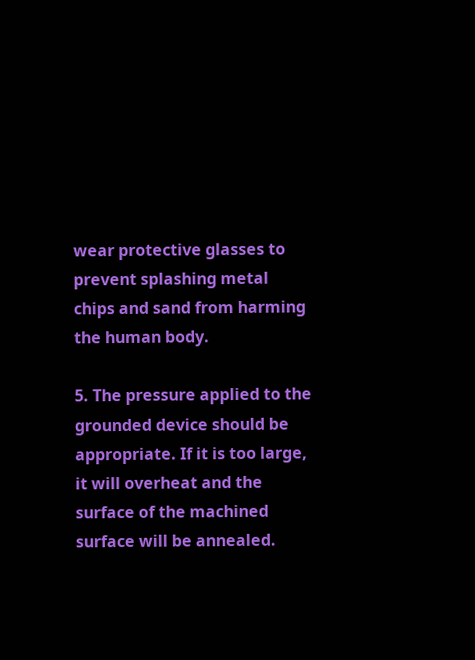wear protective glasses to prevent splashing metal chips and sand from harming the human body.

5. The pressure applied to the grounded device should be appropriate. If it is too large, it will overheat and the surface of the machined surface will be annealed.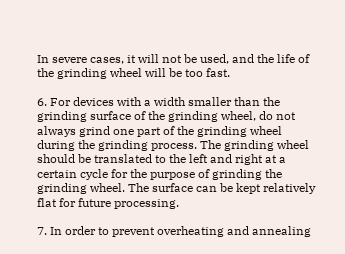In severe cases, it will not be used, and the life of the grinding wheel will be too fast.

6. For devices with a width smaller than the grinding surface of the grinding wheel, do not always grind one part of the grinding wheel during the grinding process. The grinding wheel should be translated to the left and right at a certain cycle for the purpose of grinding the grinding wheel. The surface can be kept relatively flat for future processing.

7. In order to prevent overheating and annealing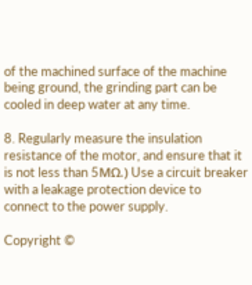of the machined surface of the machine being ground, the grinding part can be cooled in deep water at any time.

8. Regularly measure the insulation resistance of the motor, and ensure that it is not less than 5MΩ.) Use a circuit breaker with a leakage protection device to connect to the power supply.

Copyright ©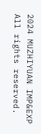2024 MUZHIYUAN IMP&EXP All rights reserved.